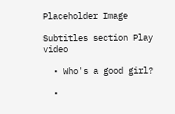Placeholder Image

Subtitles section Play video

  • Who's a good girl?

  •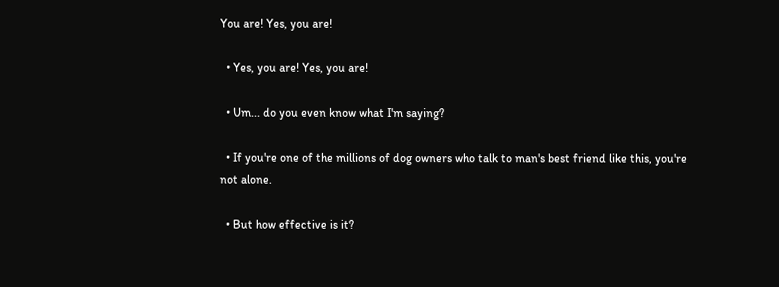You are! Yes, you are!

  • Yes, you are! Yes, you are!

  • Um... do you even know what I'm saying?

  • If you're one of the millions of dog owners who talk to man's best friend like this, you're not alone.

  • But how effective is it?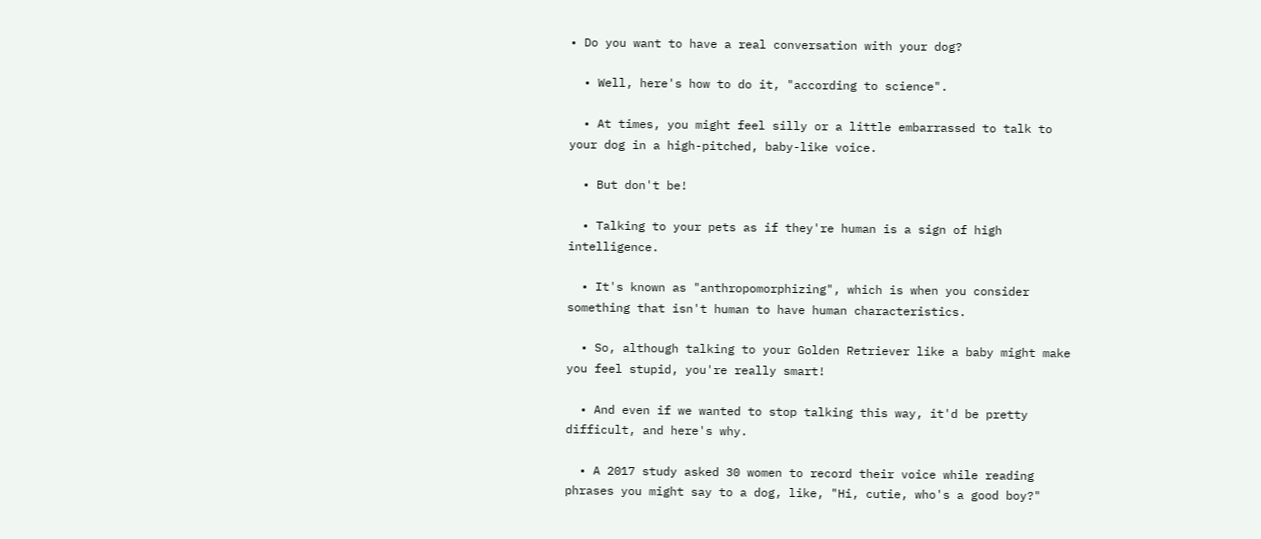• Do you want to have a real conversation with your dog?

  • Well, here's how to do it, "according to science".

  • At times, you might feel silly or a little embarrassed to talk to your dog in a high-pitched, baby-like voice.

  • But don't be!

  • Talking to your pets as if they're human is a sign of high intelligence.

  • It's known as "anthropomorphizing", which is when you consider something that isn't human to have human characteristics.

  • So, although talking to your Golden Retriever like a baby might make you feel stupid, you're really smart!

  • And even if we wanted to stop talking this way, it'd be pretty difficult, and here's why.

  • A 2017 study asked 30 women to record their voice while reading phrases you might say to a dog, like, "Hi, cutie, who's a good boy?"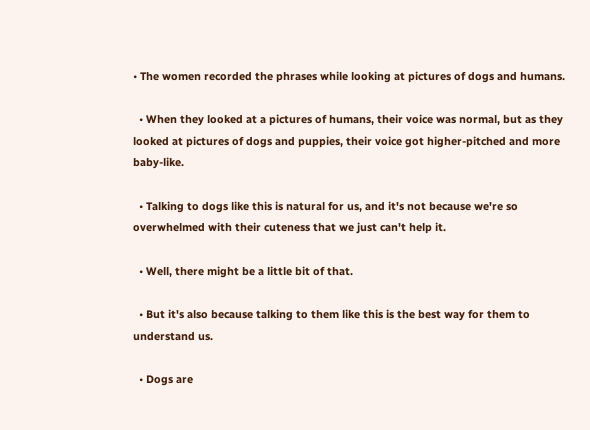• The women recorded the phrases while looking at pictures of dogs and humans.

  • When they looked at a pictures of humans, their voice was normal, but as they looked at pictures of dogs and puppies, their voice got higher-pitched and more baby-like.

  • Talking to dogs like this is natural for us, and it's not because we're so overwhelmed with their cuteness that we just can't help it.

  • Well, there might be a little bit of that.

  • But it's also because talking to them like this is the best way for them to understand us.

  • Dogs are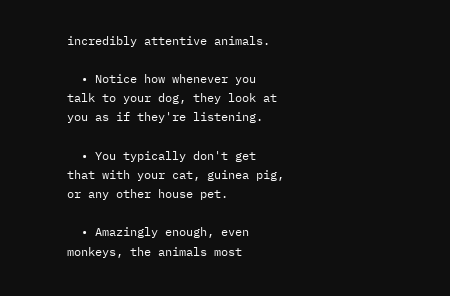incredibly attentive animals.

  • Notice how whenever you talk to your dog, they look at you as if they're listening.

  • You typically don't get that with your cat, guinea pig, or any other house pet.

  • Amazingly enough, even monkeys, the animals most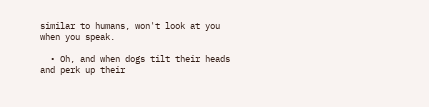similar to humans, won't look at you when you speak.

  • Oh, and when dogs tilt their heads and perk up their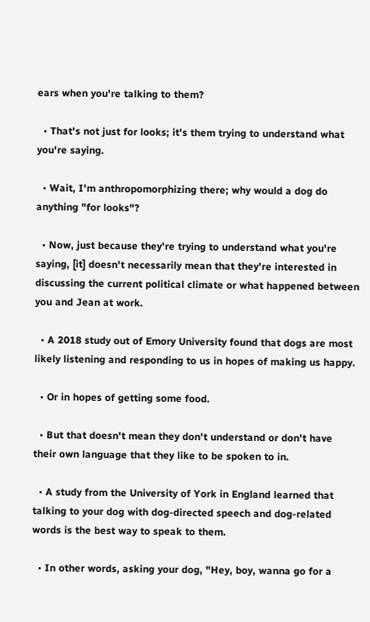ears when you're talking to them?

  • That's not just for looks; it's them trying to understand what you're saying.

  • Wait, I'm anthropomorphizing there; why would a dog do anything "for looks"?

  • Now, just because they're trying to understand what you're saying, [it] doesn't necessarily mean that they're interested in discussing the current political climate or what happened between you and Jean at work.

  • A 2018 study out of Emory University found that dogs are most likely listening and responding to us in hopes of making us happy.

  • Or in hopes of getting some food.

  • But that doesn't mean they don't understand or don't have their own language that they like to be spoken to in.

  • A study from the University of York in England learned that talking to your dog with dog-directed speech and dog-related words is the best way to speak to them.

  • In other words, asking your dog, "Hey, boy, wanna go for a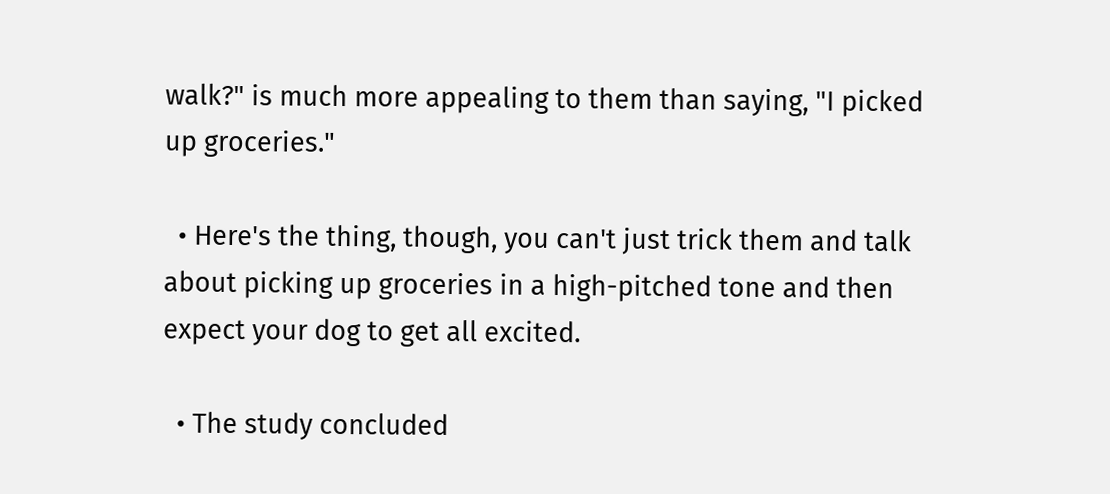walk?" is much more appealing to them than saying, "I picked up groceries."

  • Here's the thing, though, you can't just trick them and talk about picking up groceries in a high-pitched tone and then expect your dog to get all excited.

  • The study concluded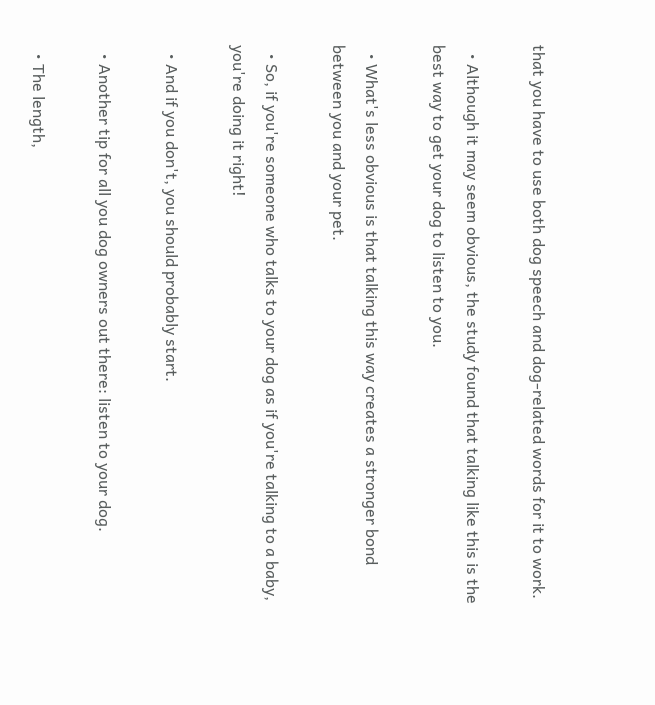that you have to use both dog speech and dog-related words for it to work.

  • Although it may seem obvious, the study found that talking like this is the best way to get your dog to listen to you.

  • What's less obvious is that talking this way creates a stronger bond between you and your pet.

  • So, if you're someone who talks to your dog as if you're talking to a baby, you're doing it right!

  • And if you don't, you should probably start.

  • Another tip for all you dog owners out there: listen to your dog.

  • The length,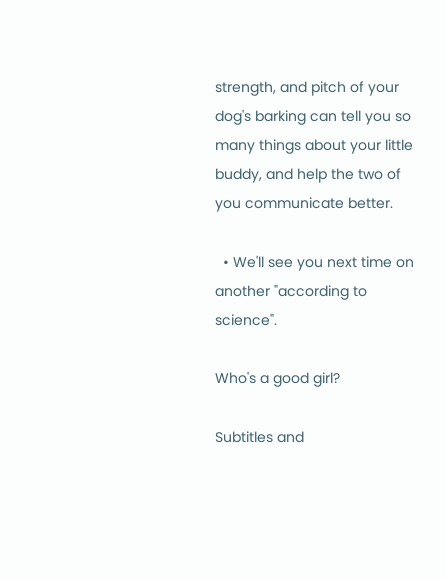strength, and pitch of your dog's barking can tell you so many things about your little buddy, and help the two of you communicate better.

  • We'll see you next time on another "according to science".

Who's a good girl?

Subtitles and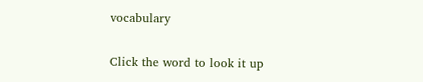vocabulary

Click the word to look it up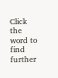Click the word to find further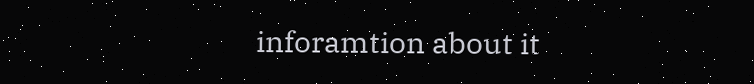inforamtion about it